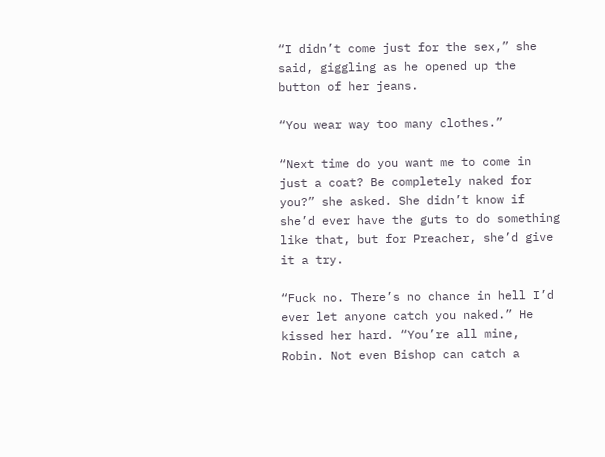“I didn’t come just for the sex,” she said, giggling as he opened up the button of her jeans.

“You wear way too many clothes.”

“Next time do you want me to come in just a coat? Be completely naked for you?” she asked. She didn’t know if she’d ever have the guts to do something like that, but for Preacher, she’d give it a try.

“Fuck no. There’s no chance in hell I’d ever let anyone catch you naked.” He kissed her hard. “You’re all mine, Robin. Not even Bishop can catch a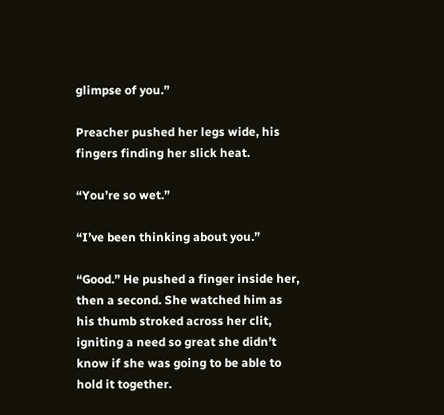glimpse of you.”

Preacher pushed her legs wide, his fingers finding her slick heat.

“You’re so wet.”

“I’ve been thinking about you.”

“Good.” He pushed a finger inside her, then a second. She watched him as his thumb stroked across her clit, igniting a need so great she didn’t know if she was going to be able to hold it together.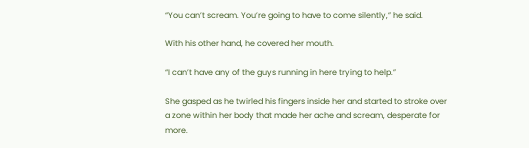“You can’t scream. You’re going to have to come silently,” he said.

With his other hand, he covered her mouth.

“I can’t have any of the guys running in here trying to help.”

She gasped as he twirled his fingers inside her and started to stroke over a zone within her body that made her ache and scream, desperate for more.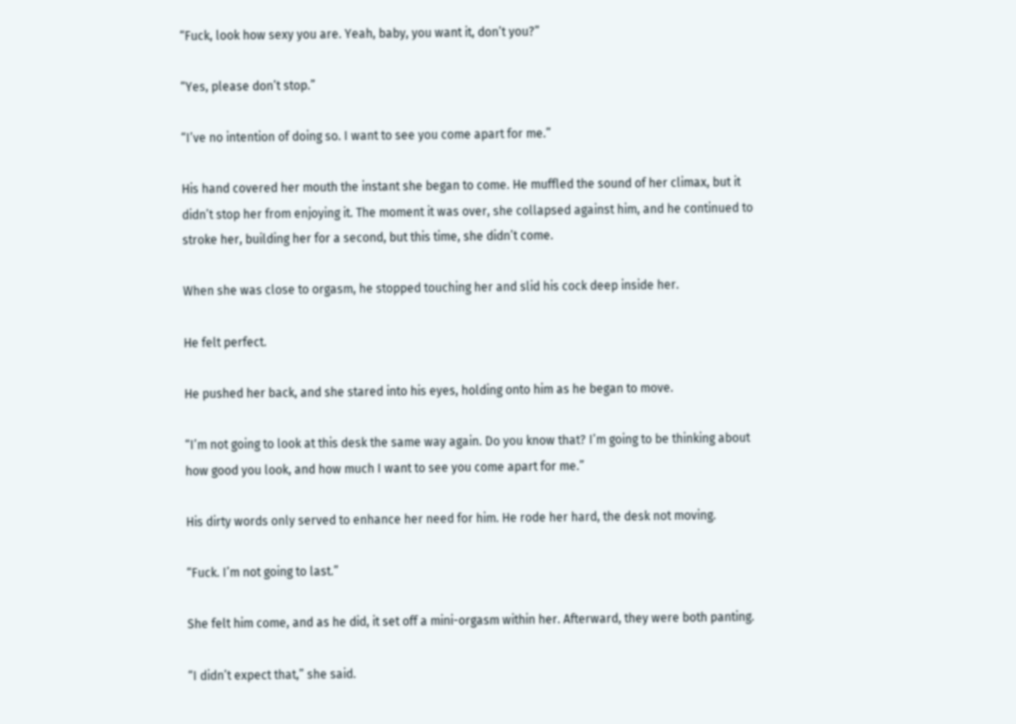“Fuck, look how sexy you are. Yeah, baby, you want it, don’t you?”

“Yes, please don’t stop.”

“I’ve no intention of doing so. I want to see you come apart for me.”

His hand covered her mouth the instant she began to come. He muffled the sound of her climax, but it didn’t stop her from enjoying it. The moment it was over, she collapsed against him, and he continued to stroke her, building her for a second, but this time, she didn’t come.

When she was close to orgasm, he stopped touching her and slid his cock deep inside her.

He felt perfect.

He pushed her back, and she stared into his eyes, holding onto him as he began to move.

“I’m not going to look at this desk the same way again. Do you know that? I’m going to be thinking about how good you look, and how much I want to see you come apart for me.”

His dirty words only served to enhance her need for him. He rode her hard, the desk not moving.

“Fuck. I’m not going to last.”

She felt him come, and as he did, it set off a mini-orgasm within her. Afterward, they were both panting.

“I didn’t expect that,” she said.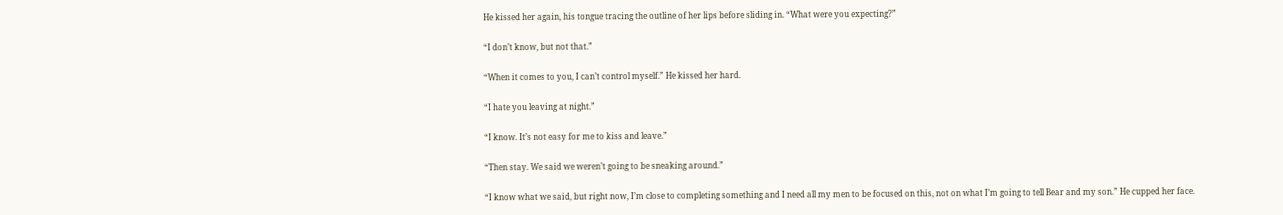He kissed her again, his tongue tracing the outline of her lips before sliding in. “What were you expecting?”

“I don’t know, but not that.”

“When it comes to you, I can’t control myself.” He kissed her hard.

“I hate you leaving at night.”

“I know. It’s not easy for me to kiss and leave.”

“Then stay. We said we weren’t going to be sneaking around.”

“I know what we said, but right now, I’m close to completing something and I need all my men to be focused on this, not on what I’m going to tell Bear and my son.” He cupped her face.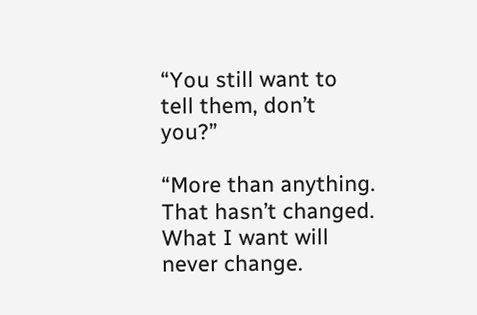“You still want to tell them, don’t you?”

“More than anything. That hasn’t changed. What I want will never change.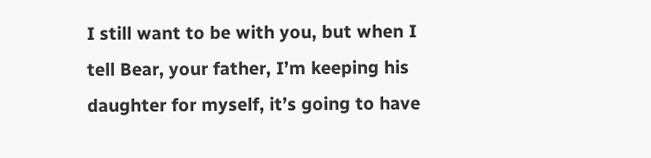I still want to be with you, but when I tell Bear, your father, I’m keeping his daughter for myself, it’s going to have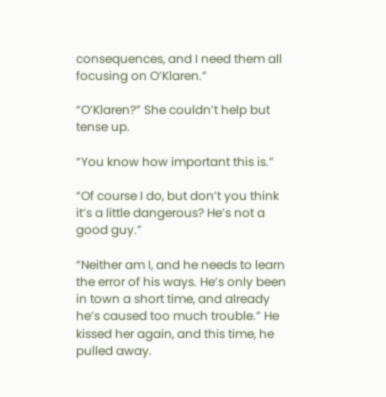consequences, and I need them all focusing on O’Klaren.”

“O’Klaren?” She couldn’t help but tense up.

“You know how important this is.”

“Of course I do, but don’t you think it’s a little dangerous? He’s not a good guy.”

“Neither am I, and he needs to learn the error of his ways. He’s only been in town a short time, and already he’s caused too much trouble.” He kissed her again, and this time, he pulled away.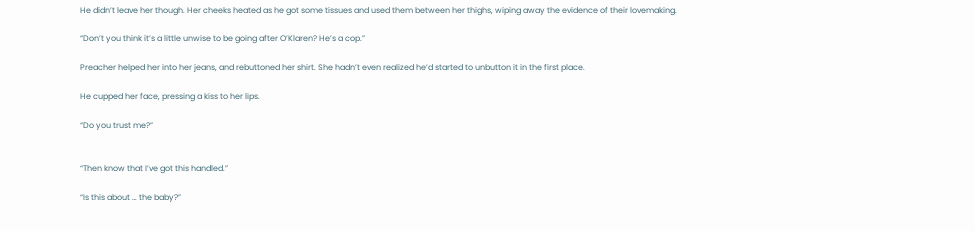He didn’t leave her though. Her cheeks heated as he got some tissues and used them between her thighs, wiping away the evidence of their lovemaking.

“Don’t you think it’s a little unwise to be going after O’Klaren? He’s a cop.”

Preacher helped her into her jeans, and rebuttoned her shirt. She hadn’t even realized he’d started to unbutton it in the first place.

He cupped her face, pressing a kiss to her lips.

“Do you trust me?”


“Then know that I’ve got this handled.”

“Is this about … the baby?”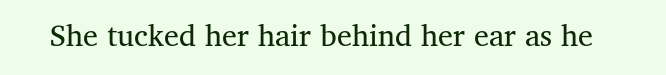She tucked her hair behind her ear as he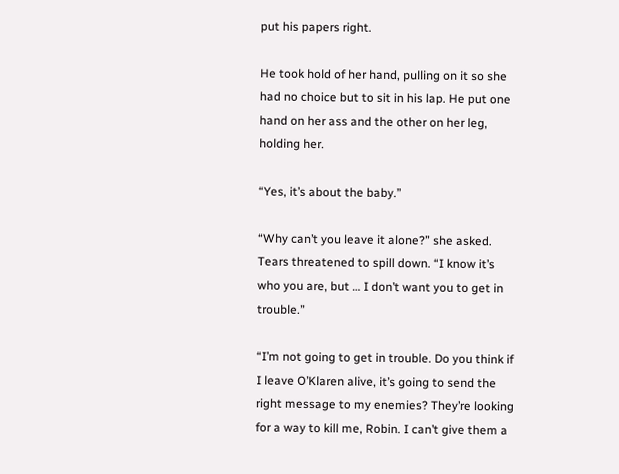put his papers right.

He took hold of her hand, pulling on it so she had no choice but to sit in his lap. He put one hand on her ass and the other on her leg, holding her.

“Yes, it’s about the baby.”

“Why can’t you leave it alone?” she asked. Tears threatened to spill down. “I know it’s who you are, but … I don’t want you to get in trouble.”

“I’m not going to get in trouble. Do you think if I leave O’Klaren alive, it’s going to send the right message to my enemies? They’re looking for a way to kill me, Robin. I can’t give them a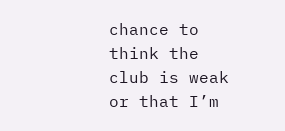chance to think the club is weak or that I’m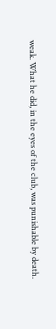weak. What he did, in the eyes of the club, was punishable by death.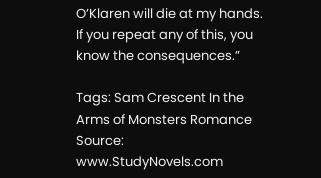O’Klaren will die at my hands. If you repeat any of this, you know the consequences.”

Tags: Sam Crescent In the Arms of Monsters Romance
Source: www.StudyNovels.com